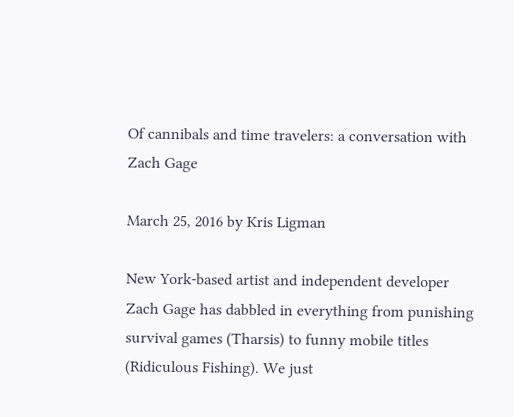Of cannibals and time travelers: a conversation with Zach Gage

March 25, 2016 by Kris Ligman

New York-based artist and independent developer Zach Gage has dabbled in everything from punishing survival games (Tharsis) to funny mobile titles (Ridiculous Fishing). We just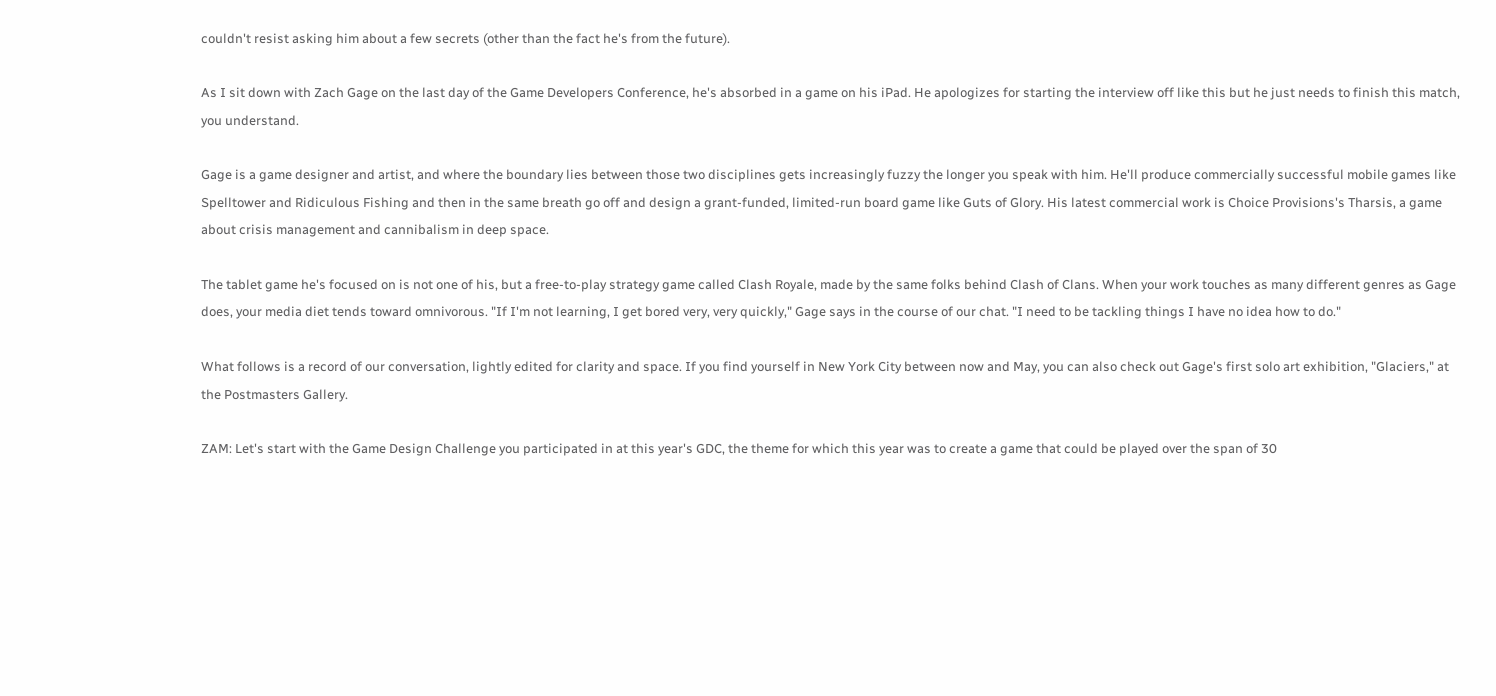couldn't resist asking him about a few secrets (other than the fact he's from the future).

As I sit down with Zach Gage on the last day of the Game Developers Conference, he's absorbed in a game on his iPad. He apologizes for starting the interview off like this but he just needs to finish this match, you understand.

Gage is a game designer and artist, and where the boundary lies between those two disciplines gets increasingly fuzzy the longer you speak with him. He'll produce commercially successful mobile games like Spelltower and Ridiculous Fishing and then in the same breath go off and design a grant-funded, limited-run board game like Guts of Glory. His latest commercial work is Choice Provisions's Tharsis, a game about crisis management and cannibalism in deep space.

The tablet game he's focused on is not one of his, but a free-to-play strategy game called Clash Royale, made by the same folks behind Clash of Clans. When your work touches as many different genres as Gage does, your media diet tends toward omnivorous. "If I'm not learning, I get bored very, very quickly," Gage says in the course of our chat. "I need to be tackling things I have no idea how to do."

What follows is a record of our conversation, lightly edited for clarity and space. If you find yourself in New York City between now and May, you can also check out Gage's first solo art exhibition, "Glaciers," at the Postmasters Gallery.

ZAM: Let's start with the Game Design Challenge you participated in at this year's GDC, the theme for which this year was to create a game that could be played over the span of 30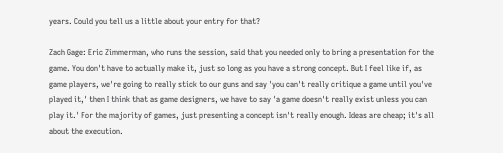years. Could you tell us a little about your entry for that?

Zach Gage: Eric Zimmerman, who runs the session, said that you needed only to bring a presentation for the game. You don't have to actually make it, just so long as you have a strong concept. But I feel like if, as game players, we're going to really stick to our guns and say 'you can't really critique a game until you've played it,' then I think that as game designers, we have to say 'a game doesn't really exist unless you can play it.' For the majority of games, just presenting a concept isn't really enough. Ideas are cheap; it's all about the execution.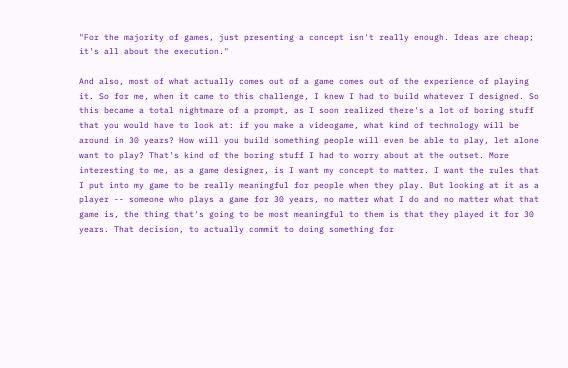"For the majority of games, just presenting a concept isn't really enough. Ideas are cheap; it's all about the execution."

And also, most of what actually comes out of a game comes out of the experience of playing it. So for me, when it came to this challenge, I knew I had to build whatever I designed. So this became a total nightmare of a prompt, as I soon realized there's a lot of boring stuff that you would have to look at: if you make a videogame, what kind of technology will be around in 30 years? How will you build something people will even be able to play, let alone want to play? That's kind of the boring stuff I had to worry about at the outset. More interesting to me, as a game designer, is I want my concept to matter. I want the rules that I put into my game to be really meaningful for people when they play. But looking at it as a player -- someone who plays a game for 30 years, no matter what I do and no matter what that game is, the thing that's going to be most meaningful to them is that they played it for 30 years. That decision, to actually commit to doing something for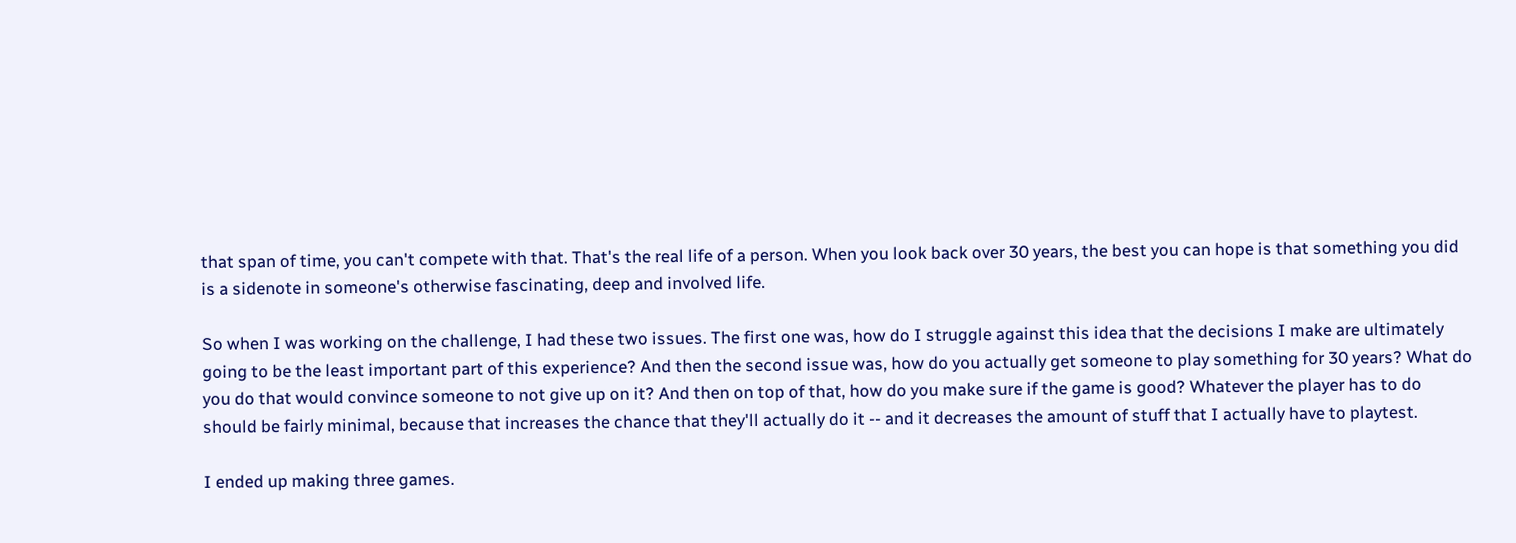that span of time, you can't compete with that. That's the real life of a person. When you look back over 30 years, the best you can hope is that something you did is a sidenote in someone's otherwise fascinating, deep and involved life.

So when I was working on the challenge, I had these two issues. The first one was, how do I struggle against this idea that the decisions I make are ultimately going to be the least important part of this experience? And then the second issue was, how do you actually get someone to play something for 30 years? What do you do that would convince someone to not give up on it? And then on top of that, how do you make sure if the game is good? Whatever the player has to do should be fairly minimal, because that increases the chance that they'll actually do it -- and it decreases the amount of stuff that I actually have to playtest.

I ended up making three games.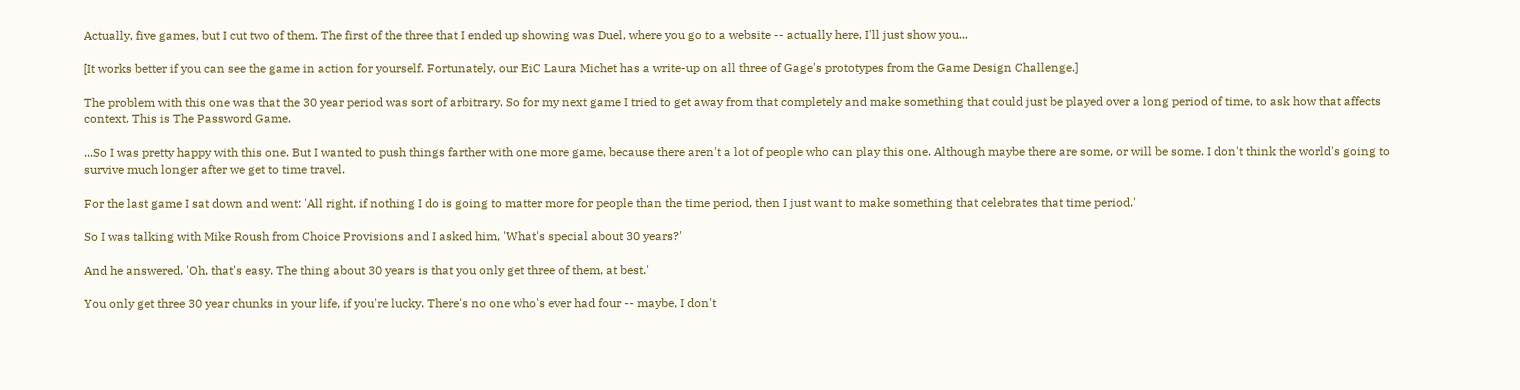Actually, five games, but I cut two of them. The first of the three that I ended up showing was Duel, where you go to a website -- actually here, I'll just show you...

[It works better if you can see the game in action for yourself. Fortunately, our EiC Laura Michet has a write-up on all three of Gage's prototypes from the Game Design Challenge.]

The problem with this one was that the 30 year period was sort of arbitrary. So for my next game I tried to get away from that completely and make something that could just be played over a long period of time, to ask how that affects context. This is The Password Game.

...So I was pretty happy with this one. But I wanted to push things farther with one more game, because there aren't a lot of people who can play this one. Although maybe there are some, or will be some. I don't think the world's going to survive much longer after we get to time travel.

For the last game I sat down and went: 'All right, if nothing I do is going to matter more for people than the time period, then I just want to make something that celebrates that time period.'

So I was talking with Mike Roush from Choice Provisions and I asked him, 'What's special about 30 years?'

And he answered, 'Oh, that's easy. The thing about 30 years is that you only get three of them, at best.'

You only get three 30 year chunks in your life, if you're lucky. There's no one who's ever had four -- maybe, I don't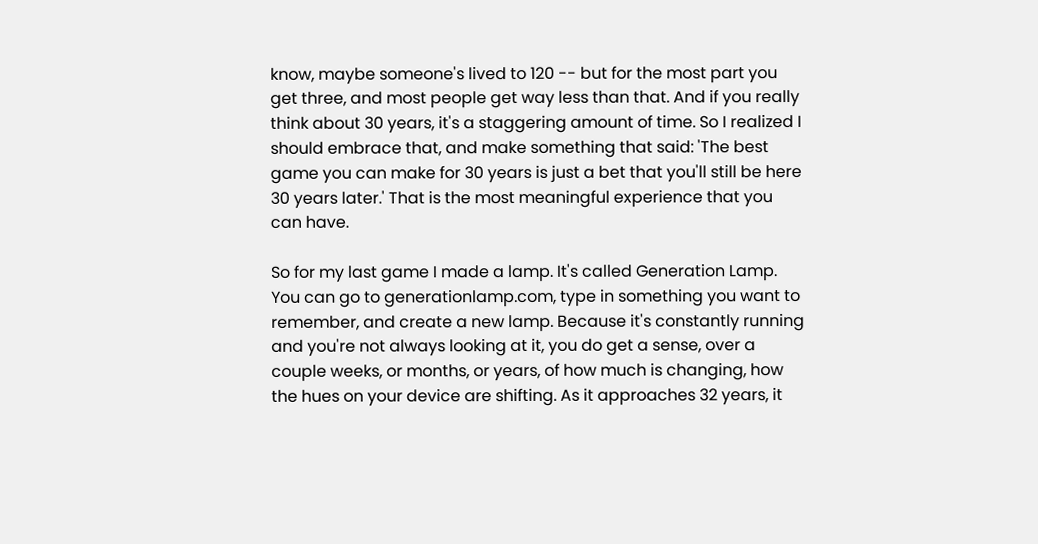know, maybe someone's lived to 120 -- but for the most part you get three, and most people get way less than that. And if you really think about 30 years, it's a staggering amount of time. So I realized I should embrace that, and make something that said: 'The best game you can make for 30 years is just a bet that you'll still be here 30 years later.' That is the most meaningful experience that you can have.

So for my last game I made a lamp. It's called Generation Lamp. You can go to generationlamp.com, type in something you want to remember, and create a new lamp. Because it's constantly running and you're not always looking at it, you do get a sense, over a couple weeks, or months, or years, of how much is changing, how the hues on your device are shifting. As it approaches 32 years, it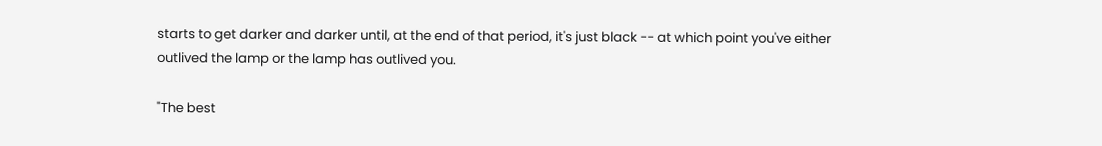starts to get darker and darker until, at the end of that period, it's just black -- at which point you've either outlived the lamp or the lamp has outlived you.

"The best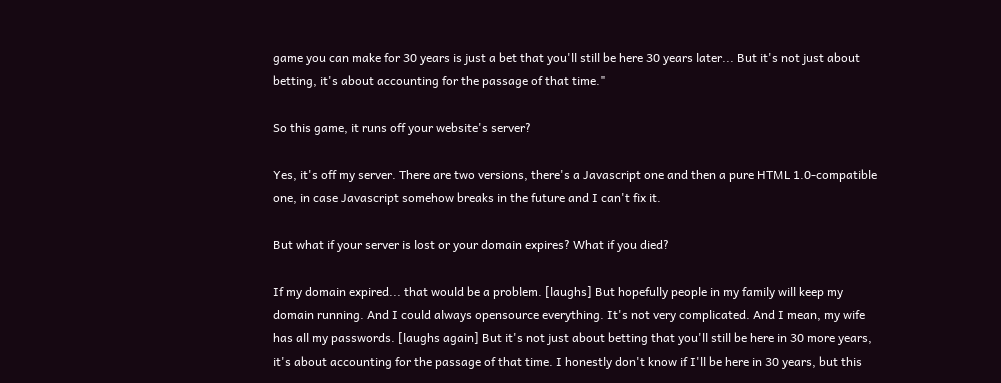game you can make for 30 years is just a bet that you'll still be here 30 years later... But it's not just about betting, it's about accounting for the passage of that time."

So this game, it runs off your website's server?

Yes, it's off my server. There are two versions, there's a Javascript one and then a pure HTML 1.0-compatible one, in case Javascript somehow breaks in the future and I can't fix it.

But what if your server is lost or your domain expires? What if you died?

If my domain expired... that would be a problem. [laughs] But hopefully people in my family will keep my domain running. And I could always opensource everything. It's not very complicated. And I mean, my wife has all my passwords. [laughs again] But it's not just about betting that you'll still be here in 30 more years, it's about accounting for the passage of that time. I honestly don't know if I'll be here in 30 years, but this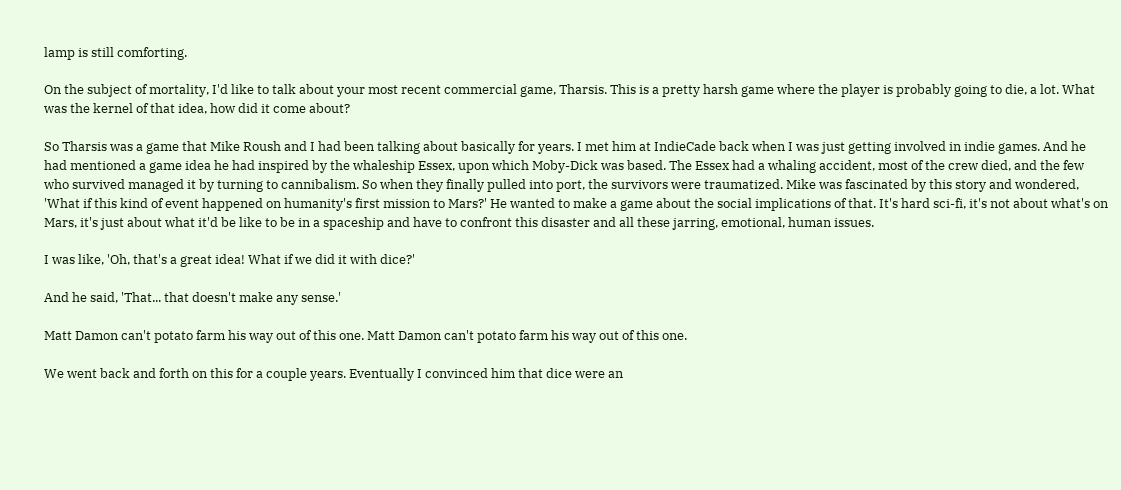lamp is still comforting.

On the subject of mortality, I'd like to talk about your most recent commercial game, Tharsis. This is a pretty harsh game where the player is probably going to die, a lot. What was the kernel of that idea, how did it come about?

So Tharsis was a game that Mike Roush and I had been talking about basically for years. I met him at IndieCade back when I was just getting involved in indie games. And he had mentioned a game idea he had inspired by the whaleship Essex, upon which Moby-Dick was based. The Essex had a whaling accident, most of the crew died, and the few who survived managed it by turning to cannibalism. So when they finally pulled into port, the survivors were traumatized. Mike was fascinated by this story and wondered, 'What if this kind of event happened on humanity's first mission to Mars?' He wanted to make a game about the social implications of that. It's hard sci-fi, it's not about what's on Mars, it's just about what it'd be like to be in a spaceship and have to confront this disaster and all these jarring, emotional, human issues.

I was like, 'Oh, that's a great idea! What if we did it with dice?'

And he said, 'That... that doesn't make any sense.'

Matt Damon can't potato farm his way out of this one. Matt Damon can't potato farm his way out of this one.

We went back and forth on this for a couple years. Eventually I convinced him that dice were an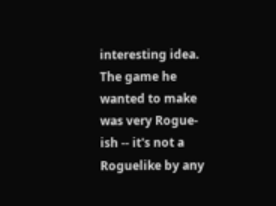interesting idea. The game he wanted to make was very Rogue-ish -- it's not a Roguelike by any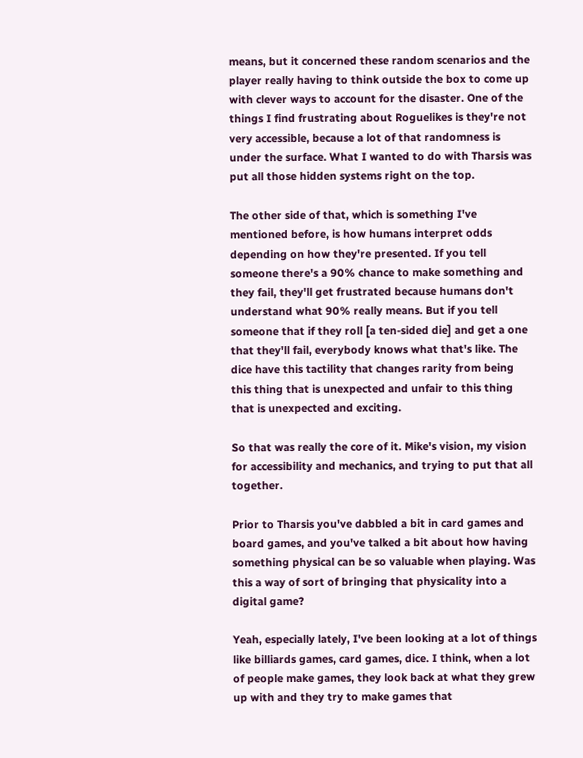means, but it concerned these random scenarios and the player really having to think outside the box to come up with clever ways to account for the disaster. One of the things I find frustrating about Roguelikes is they're not very accessible, because a lot of that randomness is under the surface. What I wanted to do with Tharsis was put all those hidden systems right on the top.

The other side of that, which is something I've mentioned before, is how humans interpret odds depending on how they're presented. If you tell someone there's a 90% chance to make something and they fail, they'll get frustrated because humans don't understand what 90% really means. But if you tell someone that if they roll [a ten-sided die] and get a one that they'll fail, everybody knows what that's like. The dice have this tactility that changes rarity from being this thing that is unexpected and unfair to this thing that is unexpected and exciting.

So that was really the core of it. Mike's vision, my vision for accessibility and mechanics, and trying to put that all together.

Prior to Tharsis you've dabbled a bit in card games and board games, and you've talked a bit about how having something physical can be so valuable when playing. Was this a way of sort of bringing that physicality into a digital game?

Yeah, especially lately, I've been looking at a lot of things like billiards games, card games, dice. I think, when a lot of people make games, they look back at what they grew up with and they try to make games that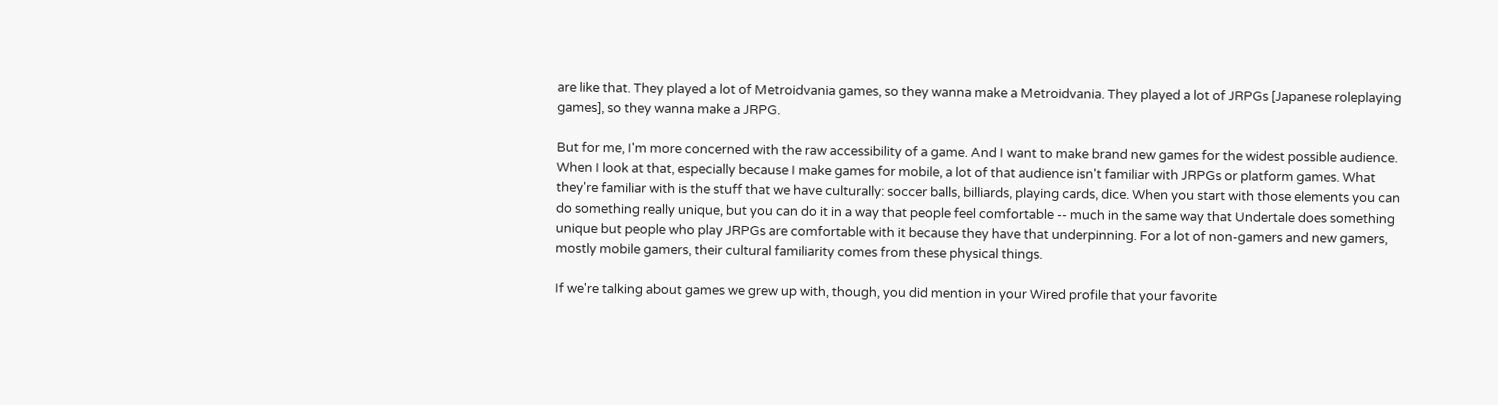are like that. They played a lot of Metroidvania games, so they wanna make a Metroidvania. They played a lot of JRPGs [Japanese roleplaying games], so they wanna make a JRPG.

But for me, I'm more concerned with the raw accessibility of a game. And I want to make brand new games for the widest possible audience. When I look at that, especially because I make games for mobile, a lot of that audience isn't familiar with JRPGs or platform games. What they're familiar with is the stuff that we have culturally: soccer balls, billiards, playing cards, dice. When you start with those elements you can do something really unique, but you can do it in a way that people feel comfortable -- much in the same way that Undertale does something unique but people who play JRPGs are comfortable with it because they have that underpinning. For a lot of non-gamers and new gamers, mostly mobile gamers, their cultural familiarity comes from these physical things.

If we're talking about games we grew up with, though, you did mention in your Wired profile that your favorite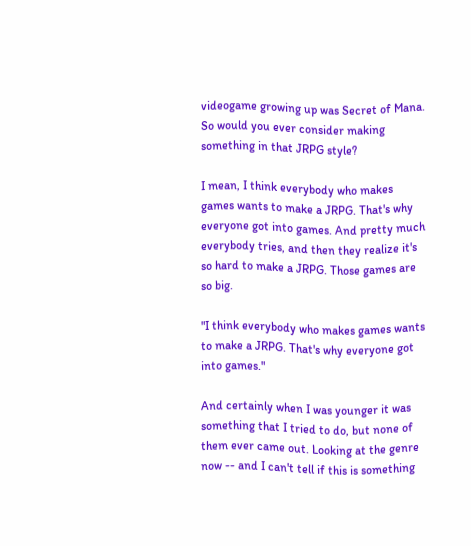videogame growing up was Secret of Mana. So would you ever consider making something in that JRPG style?

I mean, I think everybody who makes games wants to make a JRPG. That's why everyone got into games. And pretty much everybody tries, and then they realize it's so hard to make a JRPG. Those games are so big.

"I think everybody who makes games wants to make a JRPG. That's why everyone got into games."

And certainly when I was younger it was something that I tried to do, but none of them ever came out. Looking at the genre now -- and I can't tell if this is something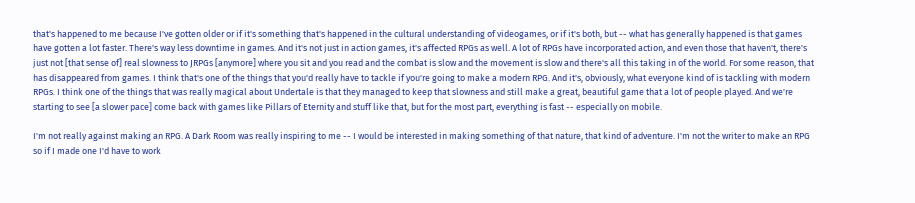that's happened to me because I've gotten older or if it's something that's happened in the cultural understanding of videogames, or if it's both, but -- what has generally happened is that games have gotten a lot faster. There's way less downtime in games. And it's not just in action games, it's affected RPGs as well. A lot of RPGs have incorporated action, and even those that haven't, there's just not [that sense of] real slowness to JRPGs [anymore] where you sit and you read and the combat is slow and the movement is slow and there's all this taking in of the world. For some reason, that has disappeared from games. I think that's one of the things that you'd really have to tackle if you're going to make a modern RPG. And it's, obviously, what everyone kind of is tackling with modern RPGs. I think one of the things that was really magical about Undertale is that they managed to keep that slowness and still make a great, beautiful game that a lot of people played. And we're starting to see [a slower pace] come back with games like Pillars of Eternity and stuff like that, but for the most part, everything is fast -- especially on mobile.

I'm not really against making an RPG. A Dark Room was really inspiring to me -- I would be interested in making something of that nature, that kind of adventure. I'm not the writer to make an RPG so if I made one I'd have to work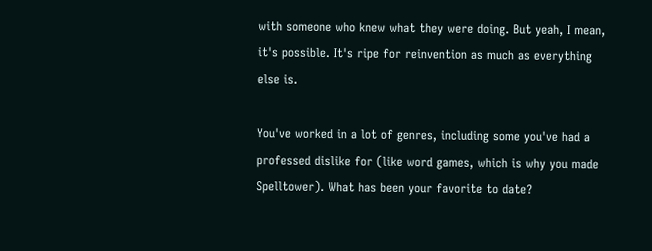with someone who knew what they were doing. But yeah, I mean, it's possible. It's ripe for reinvention as much as everything else is.

You've worked in a lot of genres, including some you've had a professed dislike for (like word games, which is why you made Spelltower). What has been your favorite to date?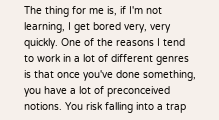The thing for me is, if I'm not learning, I get bored very, very quickly. One of the reasons I tend to work in a lot of different genres is that once you've done something, you have a lot of preconceived notions. You risk falling into a trap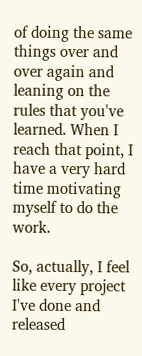of doing the same things over and over again and leaning on the rules that you've learned. When I reach that point, I have a very hard time motivating myself to do the work.

So, actually, I feel like every project I've done and released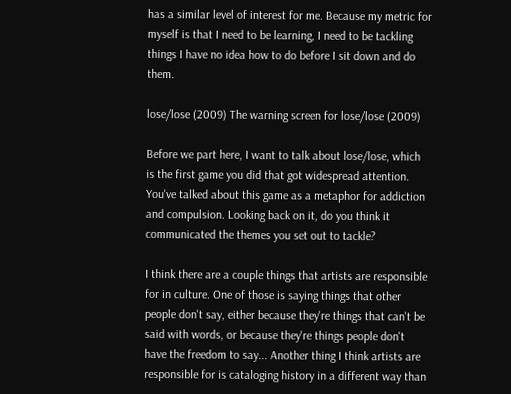has a similar level of interest for me. Because my metric for myself is that I need to be learning, I need to be tackling things I have no idea how to do before I sit down and do them.

lose/lose (2009) The warning screen for lose/lose (2009)

Before we part here, I want to talk about lose/lose, which is the first game you did that got widespread attention. You've talked about this game as a metaphor for addiction and compulsion. Looking back on it, do you think it communicated the themes you set out to tackle?

I think there are a couple things that artists are responsible for in culture. One of those is saying things that other people don't say, either because they're things that can't be said with words, or because they're things people don't have the freedom to say... Another thing I think artists are responsible for is cataloging history in a different way than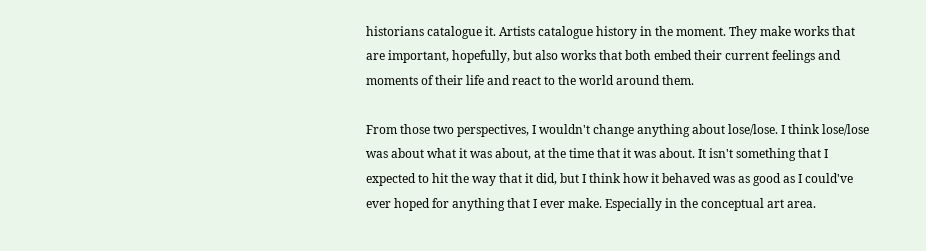historians catalogue it. Artists catalogue history in the moment. They make works that are important, hopefully, but also works that both embed their current feelings and moments of their life and react to the world around them.

From those two perspectives, I wouldn't change anything about lose/lose. I think lose/lose was about what it was about, at the time that it was about. It isn't something that I expected to hit the way that it did, but I think how it behaved was as good as I could've ever hoped for anything that I ever make. Especially in the conceptual art area.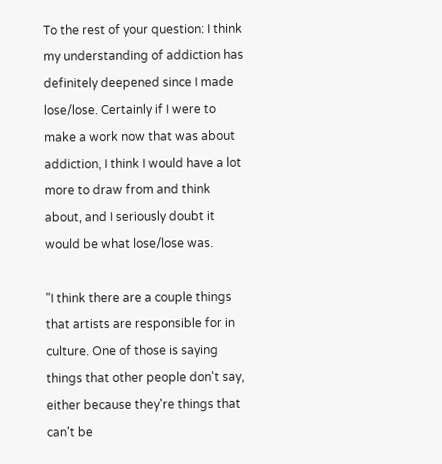To the rest of your question: I think my understanding of addiction has definitely deepened since I made lose/lose. Certainly if I were to make a work now that was about addiction, I think I would have a lot more to draw from and think about, and I seriously doubt it would be what lose/lose was.

"I think there are a couple things that artists are responsible for in culture. One of those is saying things that other people don't say, either because they're things that can't be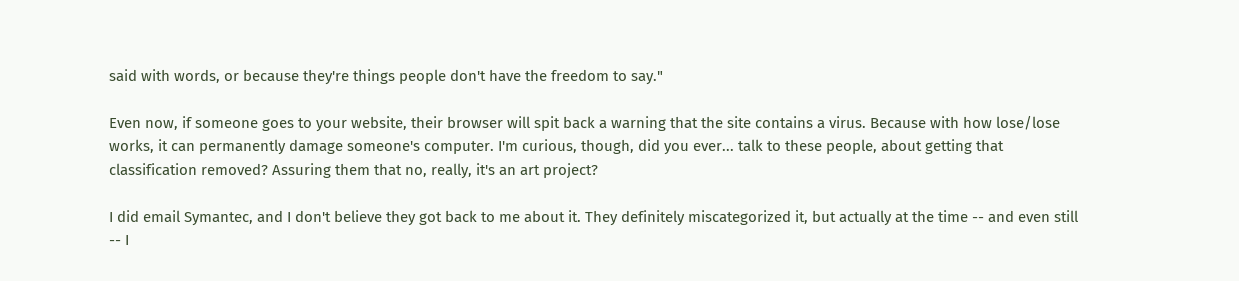said with words, or because they're things people don't have the freedom to say."

Even now, if someone goes to your website, their browser will spit back a warning that the site contains a virus. Because with how lose/lose works, it can permanently damage someone's computer. I'm curious, though, did you ever... talk to these people, about getting that classification removed? Assuring them that no, really, it's an art project?

I did email Symantec, and I don't believe they got back to me about it. They definitely miscategorized it, but actually at the time -- and even still -- I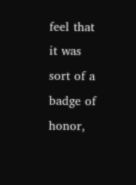feel that it was sort of a badge of honor,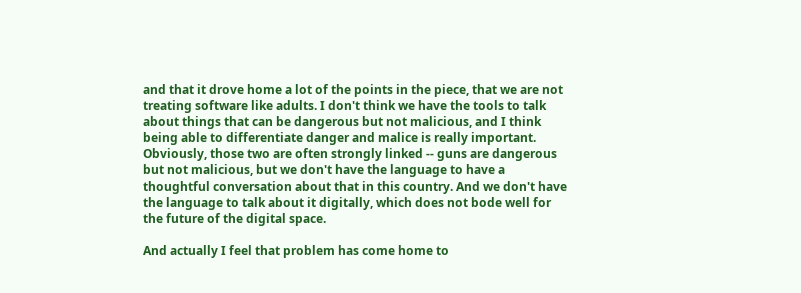and that it drove home a lot of the points in the piece, that we are not treating software like adults. I don't think we have the tools to talk about things that can be dangerous but not malicious, and I think being able to differentiate danger and malice is really important. Obviously, those two are often strongly linked -- guns are dangerous but not malicious, but we don't have the language to have a thoughtful conversation about that in this country. And we don't have the language to talk about it digitally, which does not bode well for the future of the digital space.

And actually I feel that problem has come home to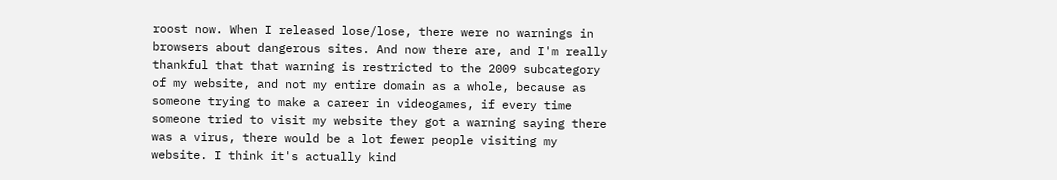roost now. When I released lose/lose, there were no warnings in browsers about dangerous sites. And now there are, and I'm really thankful that that warning is restricted to the 2009 subcategory of my website, and not my entire domain as a whole, because as someone trying to make a career in videogames, if every time someone tried to visit my website they got a warning saying there was a virus, there would be a lot fewer people visiting my website. I think it's actually kind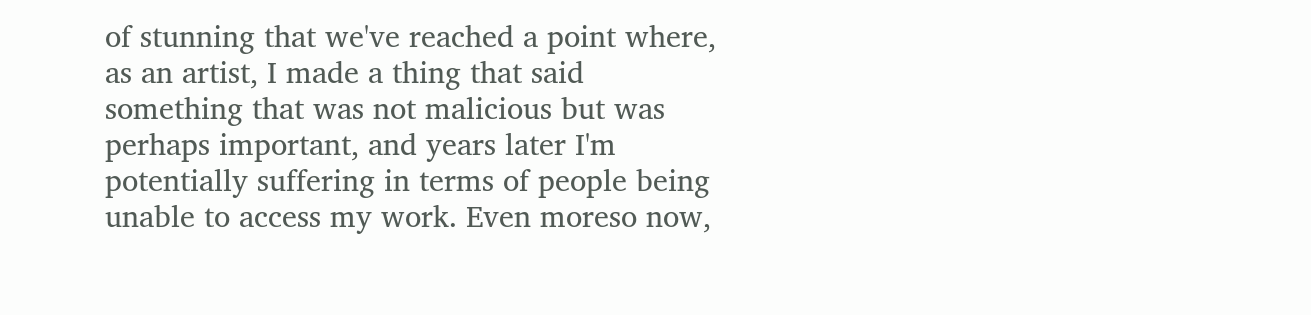of stunning that we've reached a point where, as an artist, I made a thing that said something that was not malicious but was perhaps important, and years later I'm potentially suffering in terms of people being unable to access my work. Even moreso now,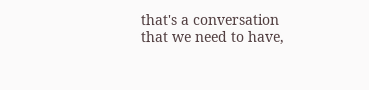that's a conversation that we need to have,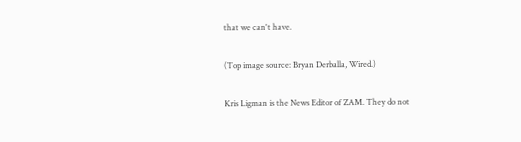that we can't have.

(Top image source: Bryan Derballa, Wired.)

Kris Ligman is the News Editor of ZAM. They do not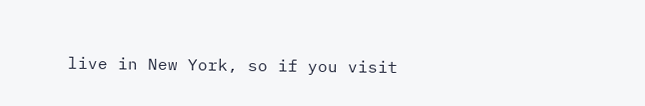live in New York, so if you visit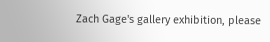Zach Gage's gallery exhibition, please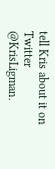tell Kris about it on Twitter @KrisLigman.